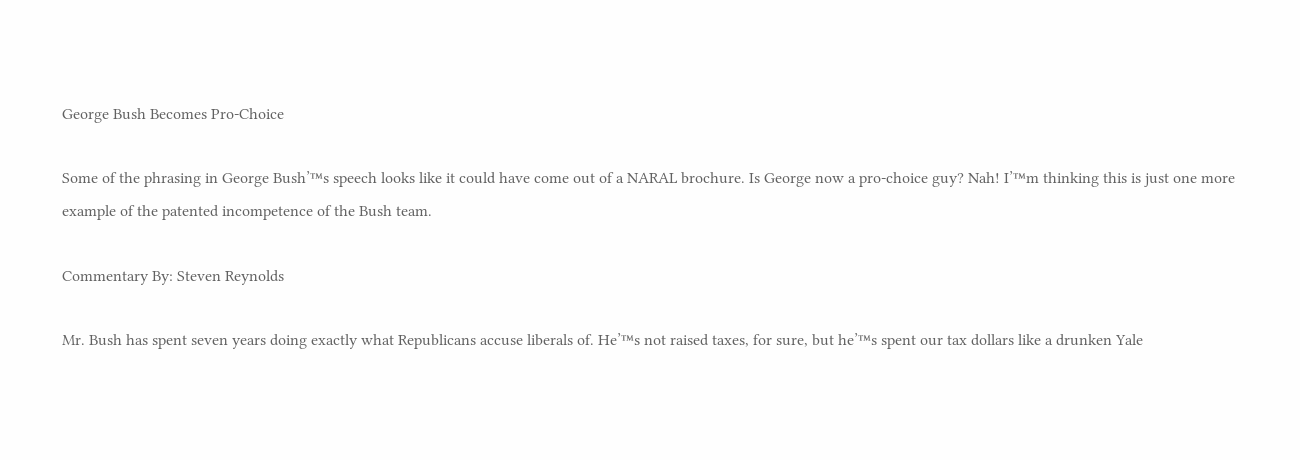George Bush Becomes Pro-Choice

Some of the phrasing in George Bush’™s speech looks like it could have come out of a NARAL brochure. Is George now a pro-choice guy? Nah! I’™m thinking this is just one more example of the patented incompetence of the Bush team.

Commentary By: Steven Reynolds

Mr. Bush has spent seven years doing exactly what Republicans accuse liberals of. He’™s not raised taxes, for sure, but he’™s spent our tax dollars like a drunken Yale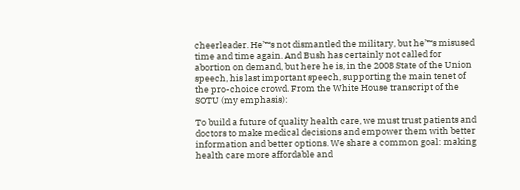cheerleader. He’™s not dismantled the military, but he’™s misused time and time again. And Bush has certainly not called for abortion on demand, but here he is, in the 2008 State of the Union speech, his last important speech, supporting the main tenet of the pro-choice crowd. From the White House transcript of the SOTU (my emphasis):

To build a future of quality health care, we must trust patients and doctors to make medical decisions and empower them with better information and better options. We share a common goal: making health care more affordable and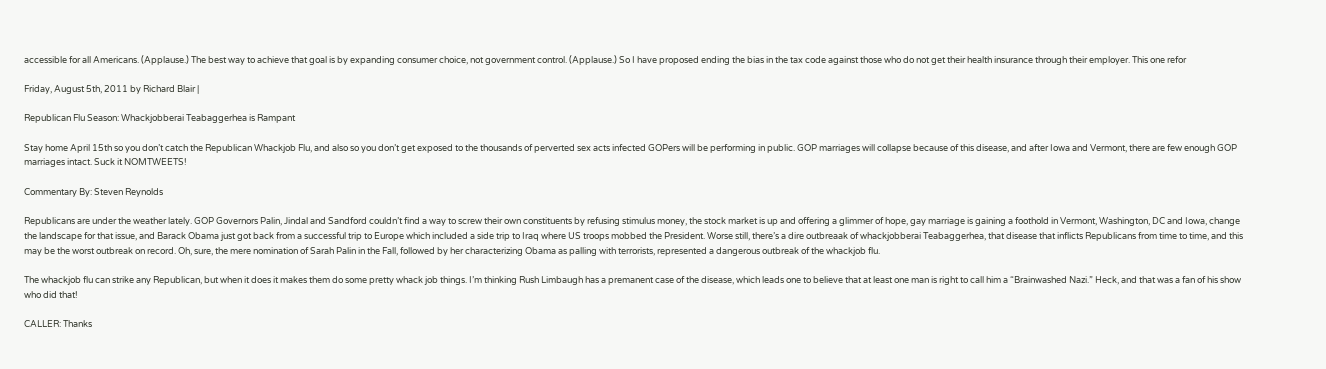accessible for all Americans. (Applause.) The best way to achieve that goal is by expanding consumer choice, not government control. (Applause.) So I have proposed ending the bias in the tax code against those who do not get their health insurance through their employer. This one refor

Friday, August 5th, 2011 by Richard Blair |

Republican Flu Season: Whackjobberai Teabaggerhea is Rampant

Stay home April 15th so you don’t catch the Republican Whackjob Flu, and also so you don’t get exposed to the thousands of perverted sex acts infected GOPers will be performing in public. GOP marriages will collapse because of this disease, and after Iowa and Vermont, there are few enough GOP marriages intact. Suck it NOMTWEETS!

Commentary By: Steven Reynolds

Republicans are under the weather lately. GOP Governors Palin, Jindal and Sandford couldn’t find a way to screw their own constituents by refusing stimulus money, the stock market is up and offering a glimmer of hope, gay marriage is gaining a foothold in Vermont, Washington, DC and Iowa, change the landscape for that issue, and Barack Obama just got back from a successful trip to Europe which included a side trip to Iraq where US troops mobbed the President. Worse still, there’s a dire outbreaak of whackjobberai Teabaggerhea, that disease that inflicts Republicans from time to time, and this may be the worst outbreak on record. Oh, sure, the mere nomination of Sarah Palin in the Fall, followed by her characterizing Obama as palling with terrorists, represented a dangerous outbreak of the whackjob flu.

The whackjob flu can strike any Republican, but when it does it makes them do some pretty whack job things. I’m thinking Rush Limbaugh has a premanent case of the disease, which leads one to believe that at least one man is right to call him a “Brainwashed Nazi.” Heck, and that was a fan of his show who did that!

CALLER: Thanks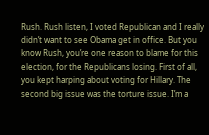Rush. Rush listen, I voted Republican and I really didn’t want to see Obama get in office. But you know Rush, you’re one reason to blame for this election, for the Republicans losing. First of all, you kept harping about voting for Hillary. The second big issue was the torture issue. I’m a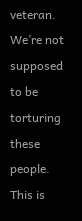veteran. We’re not supposed to be torturing these people. This is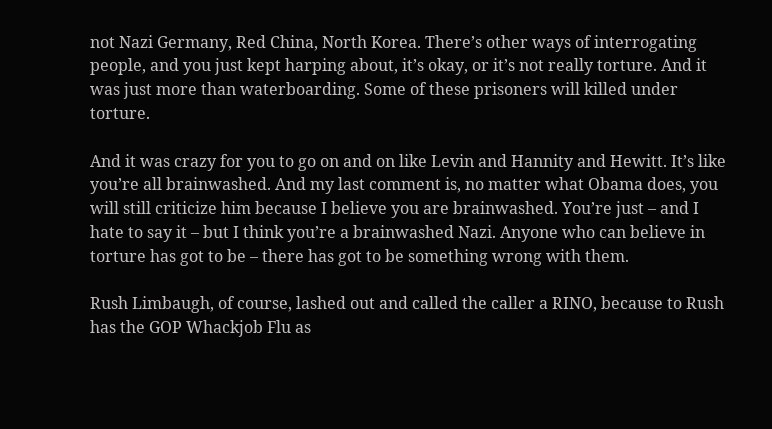not Nazi Germany, Red China, North Korea. There’s other ways of interrogating people, and you just kept harping about, it’s okay, or it’s not really torture. And it was just more than waterboarding. Some of these prisoners will killed under torture.

And it was crazy for you to go on and on like Levin and Hannity and Hewitt. It’s like you’re all brainwashed. And my last comment is, no matter what Obama does, you will still criticize him because I believe you are brainwashed. You’re just – and I hate to say it – but I think you’re a brainwashed Nazi. Anyone who can believe in torture has got to be – there has got to be something wrong with them.

Rush Limbaugh, of course, lashed out and called the caller a RINO, because to Rush has the GOP Whackjob Flu as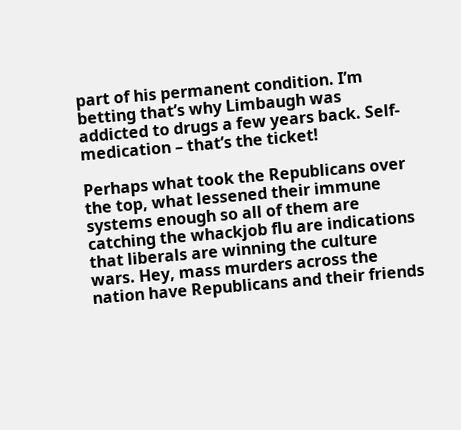part of his permanent condition. I’m betting that’s why Limbaugh was addicted to drugs a few years back. Self-medication – that’s the ticket!

Perhaps what took the Republicans over the top, what lessened their immune systems enough so all of them are catching the whackjob flu are indications that liberals are winning the culture wars. Hey, mass murders across the nation have Republicans and their friends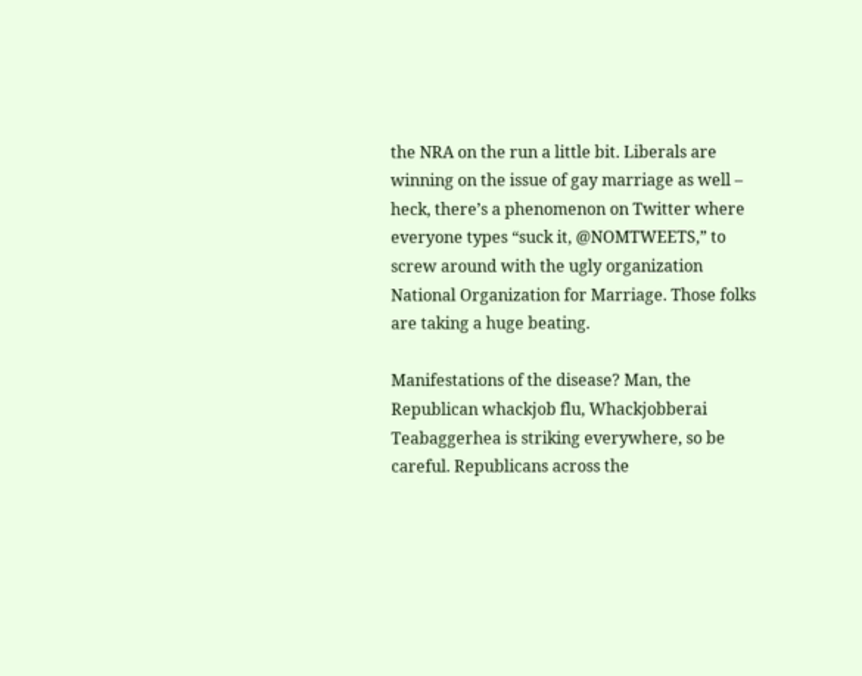the NRA on the run a little bit. Liberals are winning on the issue of gay marriage as well – heck, there’s a phenomenon on Twitter where everyone types “suck it, @NOMTWEETS,” to screw around with the ugly organization National Organization for Marriage. Those folks are taking a huge beating.

Manifestations of the disease? Man, the Republican whackjob flu, Whackjobberai Teabaggerhea is striking everywhere, so be careful. Republicans across the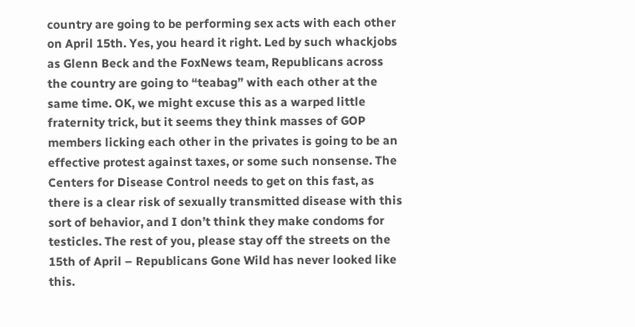country are going to be performing sex acts with each other on April 15th. Yes, you heard it right. Led by such whackjobs as Glenn Beck and the FoxNews team, Republicans across the country are going to “teabag” with each other at the same time. OK, we might excuse this as a warped little fraternity trick, but it seems they think masses of GOP members licking each other in the privates is going to be an effective protest against taxes, or some such nonsense. The Centers for Disease Control needs to get on this fast, as there is a clear risk of sexually transmitted disease with this sort of behavior, and I don’t think they make condoms for testicles. The rest of you, please stay off the streets on the 15th of April – Republicans Gone Wild has never looked like this.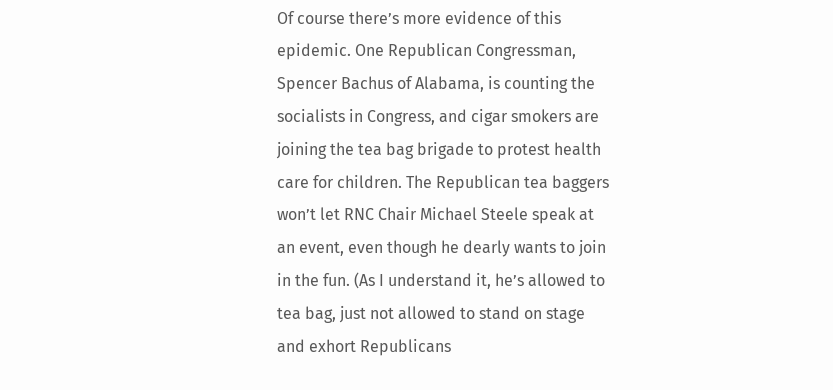Of course there’s more evidence of this epidemic. One Republican Congressman, Spencer Bachus of Alabama, is counting the socialists in Congress, and cigar smokers are joining the tea bag brigade to protest health care for children. The Republican tea baggers won’t let RNC Chair Michael Steele speak at an event, even though he dearly wants to join in the fun. (As I understand it, he’s allowed to tea bag, just not allowed to stand on stage and exhort Republicans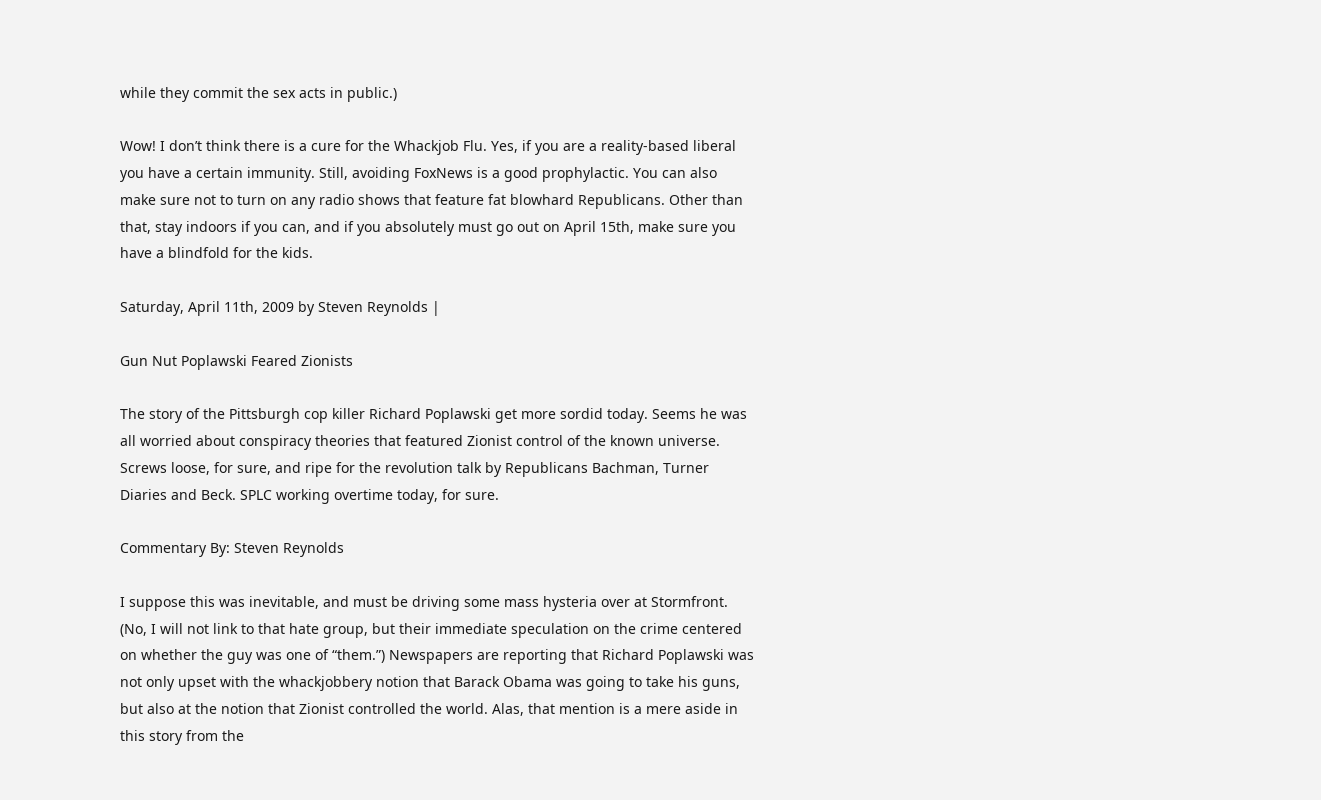while they commit the sex acts in public.)

Wow! I don’t think there is a cure for the Whackjob Flu. Yes, if you are a reality-based liberal you have a certain immunity. Still, avoiding FoxNews is a good prophylactic. You can also make sure not to turn on any radio shows that feature fat blowhard Republicans. Other than that, stay indoors if you can, and if you absolutely must go out on April 15th, make sure you have a blindfold for the kids.

Saturday, April 11th, 2009 by Steven Reynolds |

Gun Nut Poplawski Feared Zionists

The story of the Pittsburgh cop killer Richard Poplawski get more sordid today. Seems he was all worried about conspiracy theories that featured Zionist control of the known universe. Screws loose, for sure, and ripe for the revolution talk by Republicans Bachman, Turner Diaries and Beck. SPLC working overtime today, for sure.

Commentary By: Steven Reynolds

I suppose this was inevitable, and must be driving some mass hysteria over at Stormfront. (No, I will not link to that hate group, but their immediate speculation on the crime centered on whether the guy was one of “them.”) Newspapers are reporting that Richard Poplawski was not only upset with the whackjobbery notion that Barack Obama was going to take his guns, but also at the notion that Zionist controlled the world. Alas, that mention is a mere aside in this story from the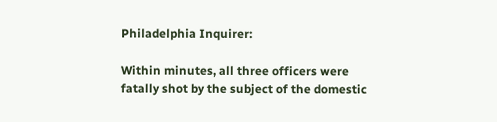Philadelphia Inquirer:

Within minutes, all three officers were fatally shot by the subject of the domestic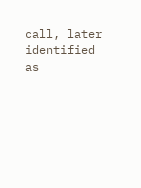call, later identified as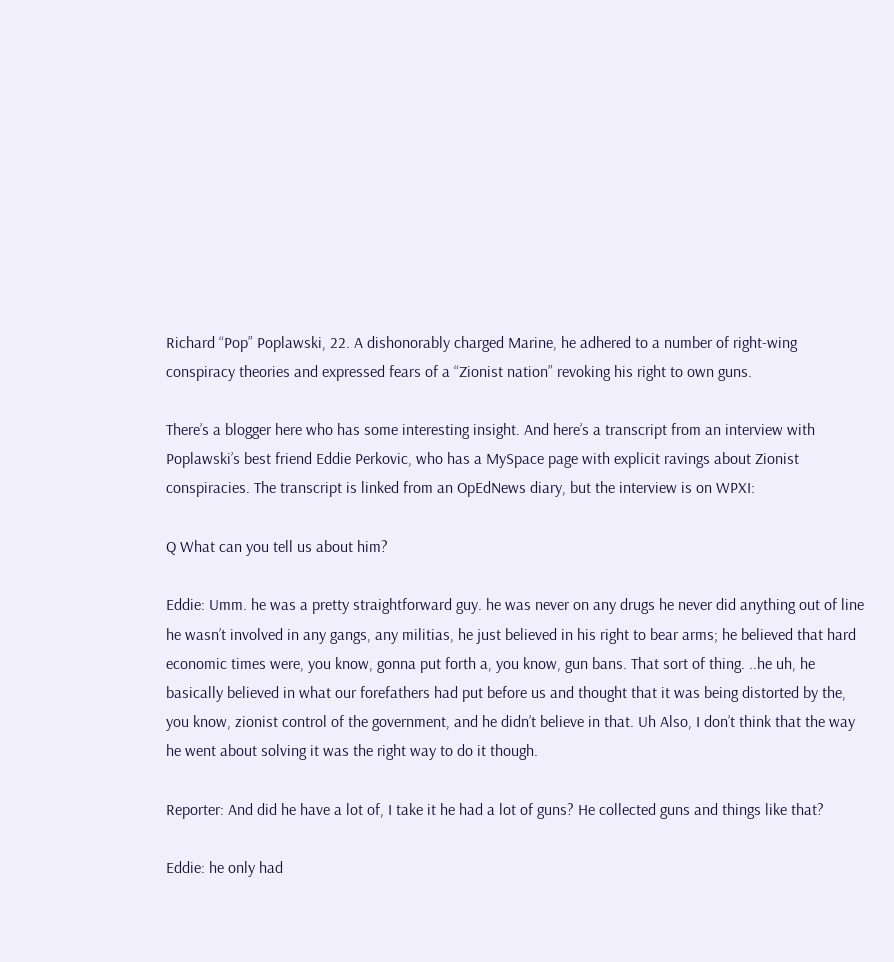Richard “Pop” Poplawski, 22. A dishonorably charged Marine, he adhered to a number of right-wing conspiracy theories and expressed fears of a “Zionist nation” revoking his right to own guns.

There’s a blogger here who has some interesting insight. And here’s a transcript from an interview with Poplawski’s best friend Eddie Perkovic, who has a MySpace page with explicit ravings about Zionist conspiracies. The transcript is linked from an OpEdNews diary, but the interview is on WPXI:

Q What can you tell us about him?

Eddie: Umm. he was a pretty straightforward guy. he was never on any drugs he never did anything out of line he wasn’t involved in any gangs, any militias, he just believed in his right to bear arms; he believed that hard economic times were, you know, gonna put forth a, you know, gun bans. That sort of thing. ..he uh, he basically believed in what our forefathers had put before us and thought that it was being distorted by the, you know, zionist control of the government, and he didn’t believe in that. Uh Also, I don’t think that the way he went about solving it was the right way to do it though.

Reporter: And did he have a lot of, I take it he had a lot of guns? He collected guns and things like that?

Eddie: he only had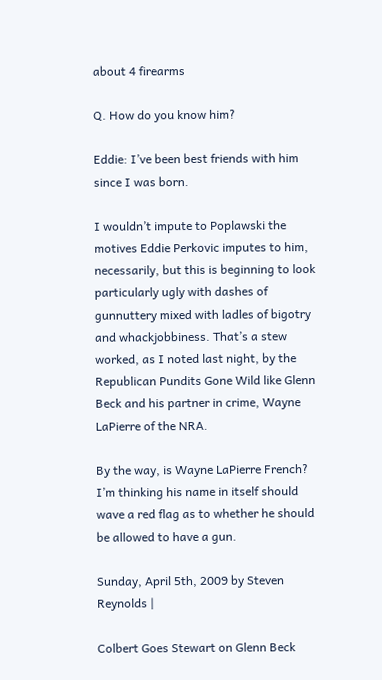about 4 firearms

Q. How do you know him?

Eddie: I’ve been best friends with him since I was born.

I wouldn’t impute to Poplawski the motives Eddie Perkovic imputes to him, necessarily, but this is beginning to look particularly ugly with dashes of gunnuttery mixed with ladles of bigotry and whackjobbiness. That’s a stew worked, as I noted last night, by the Republican Pundits Gone Wild like Glenn Beck and his partner in crime, Wayne LaPierre of the NRA.

By the way, is Wayne LaPierre French? I’m thinking his name in itself should wave a red flag as to whether he should be allowed to have a gun.

Sunday, April 5th, 2009 by Steven Reynolds |

Colbert Goes Stewart on Glenn Beck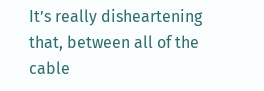It’s really disheartening that, between all of the cable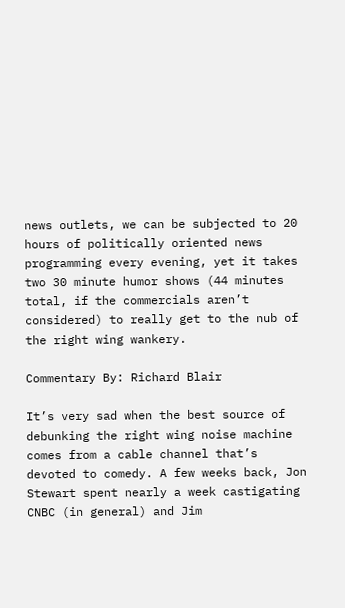news outlets, we can be subjected to 20 hours of politically oriented news programming every evening, yet it takes two 30 minute humor shows (44 minutes total, if the commercials aren’t considered) to really get to the nub of the right wing wankery.

Commentary By: Richard Blair

It’s very sad when the best source of debunking the right wing noise machine comes from a cable channel that’s devoted to comedy. A few weeks back, Jon Stewart spent nearly a week castigating CNBC (in general) and Jim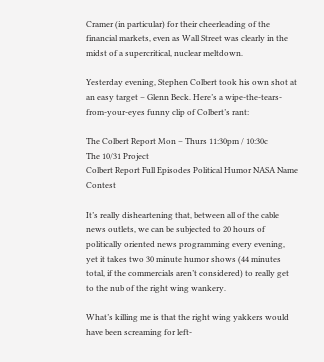Cramer (in particular) for their cheerleading of the financial markets, even as Wall Street was clearly in the midst of a supercritical, nuclear meltdown.

Yesterday evening, Stephen Colbert took his own shot at an easy target – Glenn Beck. Here’s a wipe-the-tears-from-your-eyes funny clip of Colbert’s rant:

The Colbert Report Mon – Thurs 11:30pm / 10:30c
The 10/31 Project
Colbert Report Full Episodes Political Humor NASA Name Contest

It’s really disheartening that, between all of the cable news outlets, we can be subjected to 20 hours of politically oriented news programming every evening, yet it takes two 30 minute humor shows (44 minutes total, if the commercials aren’t considered) to really get to the nub of the right wing wankery.

What’s killing me is that the right wing yakkers would have been screaming for left-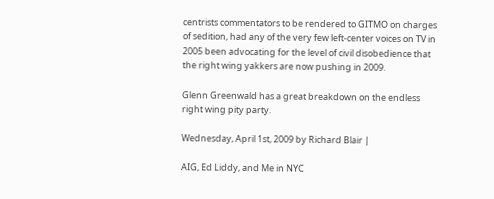centrists commentators to be rendered to GITMO on charges of sedition, had any of the very few left-center voices on TV in 2005 been advocating for the level of civil disobedience that the right wing yakkers are now pushing in 2009.

Glenn Greenwald has a great breakdown on the endless right wing pity party.

Wednesday, April 1st, 2009 by Richard Blair |

AIG, Ed Liddy, and Me in NYC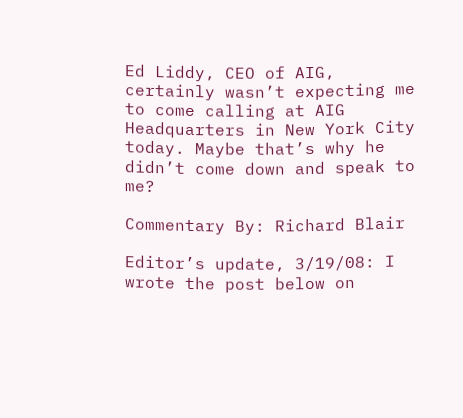Ed Liddy, CEO of AIG, certainly wasn’t expecting me to come calling at AIG Headquarters in New York City today. Maybe that’s why he didn’t come down and speak to me?

Commentary By: Richard Blair

Editor’s update, 3/19/08: I wrote the post below on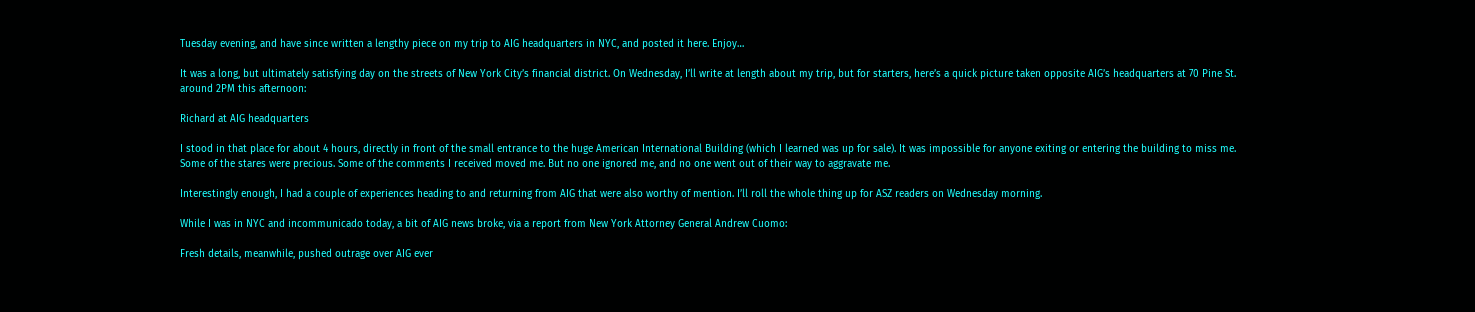Tuesday evening, and have since written a lengthy piece on my trip to AIG headquarters in NYC, and posted it here. Enjoy…

It was a long, but ultimately satisfying day on the streets of New York City’s financial district. On Wednesday, I’ll write at length about my trip, but for starters, here’s a quick picture taken opposite AIG’s headquarters at 70 Pine St. around 2PM this afternoon:

Richard at AIG headquarters

I stood in that place for about 4 hours, directly in front of the small entrance to the huge American International Building (which I learned was up for sale). It was impossible for anyone exiting or entering the building to miss me. Some of the stares were precious. Some of the comments I received moved me. But no one ignored me, and no one went out of their way to aggravate me.

Interestingly enough, I had a couple of experiences heading to and returning from AIG that were also worthy of mention. I’ll roll the whole thing up for ASZ readers on Wednesday morning.

While I was in NYC and incommunicado today, a bit of AIG news broke, via a report from New York Attorney General Andrew Cuomo:

Fresh details, meanwhile, pushed outrage over AIG ever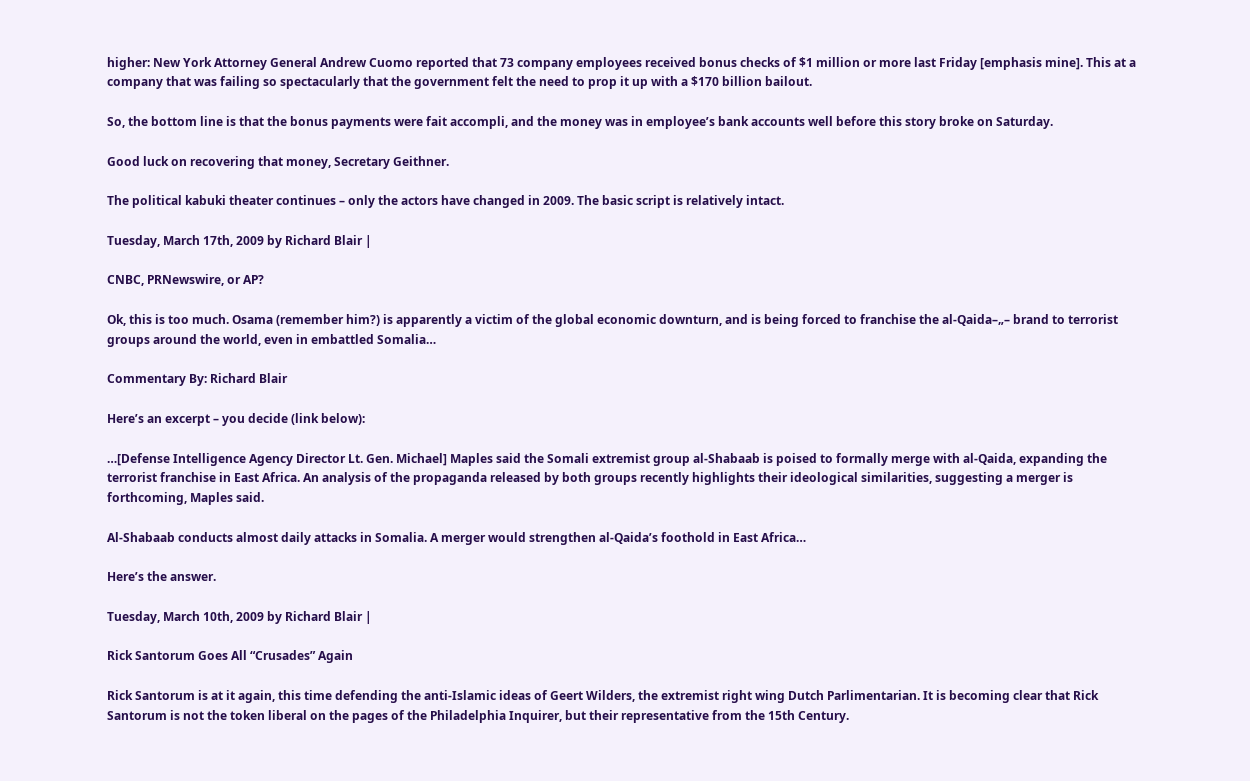higher: New York Attorney General Andrew Cuomo reported that 73 company employees received bonus checks of $1 million or more last Friday [emphasis mine]. This at a company that was failing so spectacularly that the government felt the need to prop it up with a $170 billion bailout.

So, the bottom line is that the bonus payments were fait accompli, and the money was in employee’s bank accounts well before this story broke on Saturday.

Good luck on recovering that money, Secretary Geithner.

The political kabuki theater continues – only the actors have changed in 2009. The basic script is relatively intact.

Tuesday, March 17th, 2009 by Richard Blair |

CNBC, PRNewswire, or AP?

Ok, this is too much. Osama (remember him?) is apparently a victim of the global economic downturn, and is being forced to franchise the al-Qaida–„– brand to terrorist groups around the world, even in embattled Somalia…

Commentary By: Richard Blair

Here’s an excerpt – you decide (link below):

…[Defense Intelligence Agency Director Lt. Gen. Michael] Maples said the Somali extremist group al-Shabaab is poised to formally merge with al-Qaida, expanding the terrorist franchise in East Africa. An analysis of the propaganda released by both groups recently highlights their ideological similarities, suggesting a merger is forthcoming, Maples said.

Al-Shabaab conducts almost daily attacks in Somalia. A merger would strengthen al-Qaida’s foothold in East Africa…

Here’s the answer.

Tuesday, March 10th, 2009 by Richard Blair |

Rick Santorum Goes All “Crusades” Again

Rick Santorum is at it again, this time defending the anti-Islamic ideas of Geert Wilders, the extremist right wing Dutch Parlimentarian. It is becoming clear that Rick Santorum is not the token liberal on the pages of the Philadelphia Inquirer, but their representative from the 15th Century.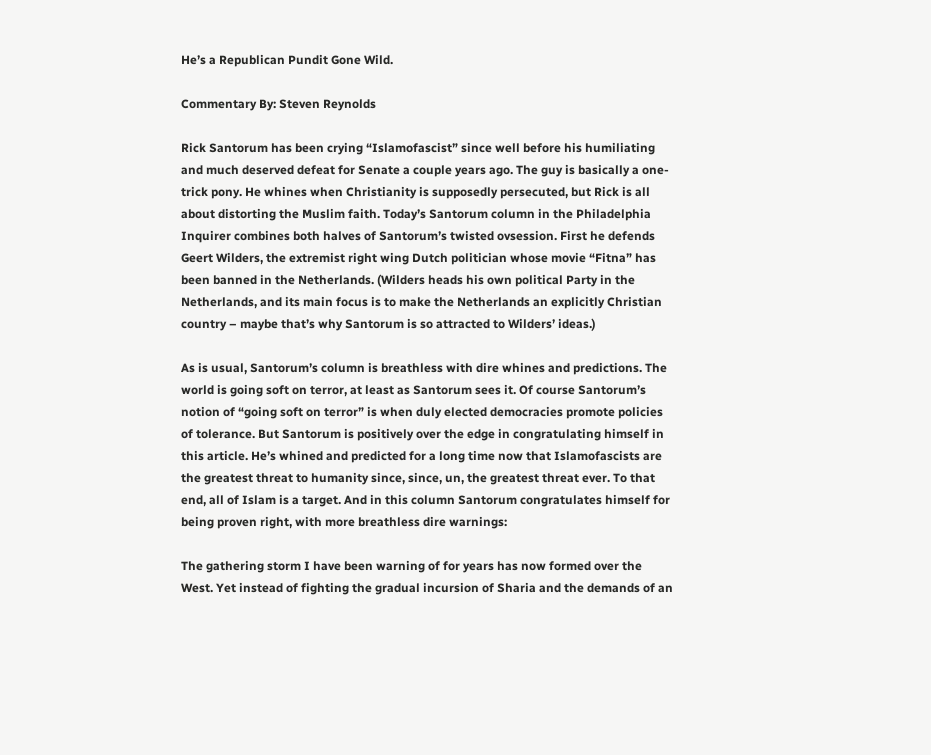He’s a Republican Pundit Gone Wild.

Commentary By: Steven Reynolds

Rick Santorum has been crying “Islamofascist” since well before his humiliating and much deserved defeat for Senate a couple years ago. The guy is basically a one-trick pony. He whines when Christianity is supposedly persecuted, but Rick is all about distorting the Muslim faith. Today’s Santorum column in the Philadelphia Inquirer combines both halves of Santorum’s twisted ovsession. First he defends Geert Wilders, the extremist right wing Dutch politician whose movie “Fitna” has been banned in the Netherlands. (Wilders heads his own political Party in the Netherlands, and its main focus is to make the Netherlands an explicitly Christian country – maybe that’s why Santorum is so attracted to Wilders’ ideas.)

As is usual, Santorum’s column is breathless with dire whines and predictions. The world is going soft on terror, at least as Santorum sees it. Of course Santorum’s notion of “going soft on terror” is when duly elected democracies promote policies of tolerance. But Santorum is positively over the edge in congratulating himself in this article. He’s whined and predicted for a long time now that Islamofascists are the greatest threat to humanity since, since, un, the greatest threat ever. To that end, all of Islam is a target. And in this column Santorum congratulates himself for being proven right, with more breathless dire warnings:

The gathering storm I have been warning of for years has now formed over the West. Yet instead of fighting the gradual incursion of Sharia and the demands of an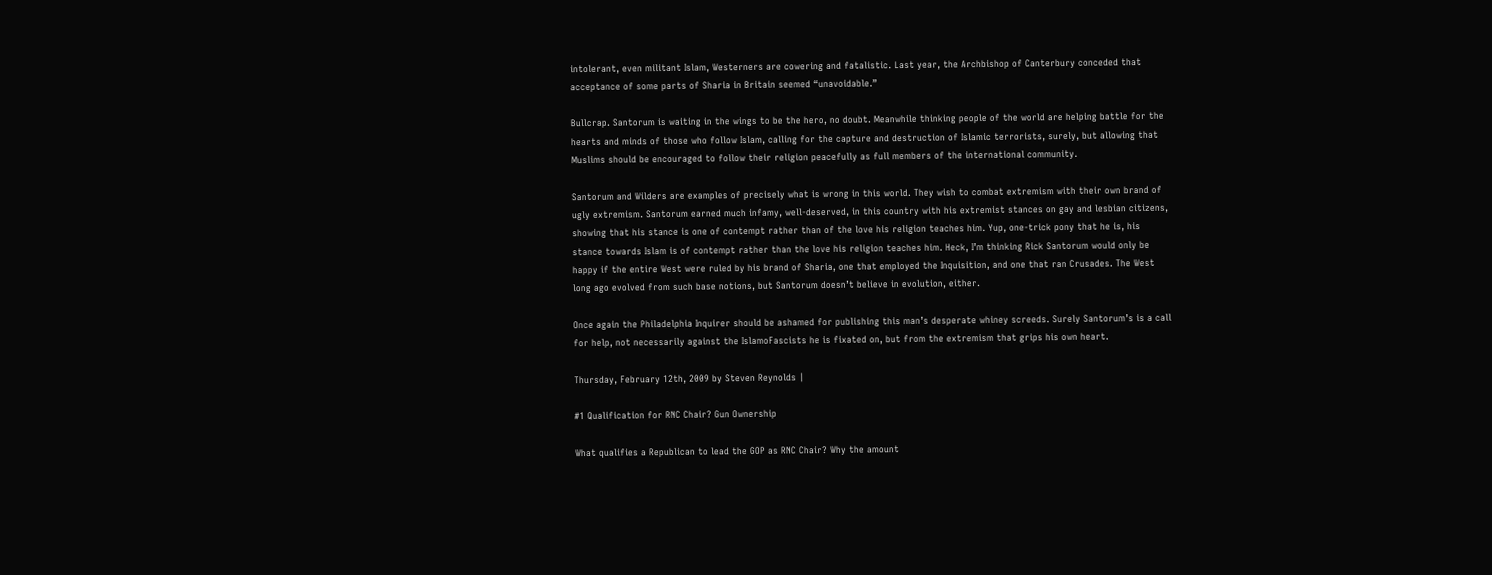intolerant, even militant Islam, Westerners are cowering and fatalistic. Last year, the Archbishop of Canterbury conceded that acceptance of some parts of Sharia in Britain seemed “unavoidable.”

Bullcrap. Santorum is waiting in the wings to be the hero, no doubt. Meanwhile thinking people of the world are helping battle for the hearts and minds of those who follow Islam, calling for the capture and destruction of Islamic terrorists, surely, but allowing that Muslims should be encouraged to follow their religion peacefully as full members of the international community.

Santorum and Wilders are examples of precisely what is wrong in this world. They wish to combat extremism with their own brand of ugly extremism. Santorum earned much infamy, well-deserved, in this country with his extremist stances on gay and lesbian citizens, showing that his stance is one of contempt rather than of the love his religion teaches him. Yup, one-trick pony that he is, his stance towards Islam is of contempt rather than the love his religion teaches him. Heck, I’m thinking Rick Santorum would only be happy if the entire West were ruled by his brand of Sharia, one that employed the Inquisition, and one that ran Crusades. The West long ago evolved from such base notions, but Santorum doesn’t believe in evolution, either.

Once again the Philadelphia Inquirer should be ashamed for publishing this man’s desperate whiney screeds. Surely Santorum’s is a call for help, not necessarily against the IslamoFascists he is fixated on, but from the extremism that grips his own heart.

Thursday, February 12th, 2009 by Steven Reynolds |

#1 Qualification for RNC Chair? Gun Ownership

What qualifies a Republican to lead the GOP as RNC Chair? Why the amount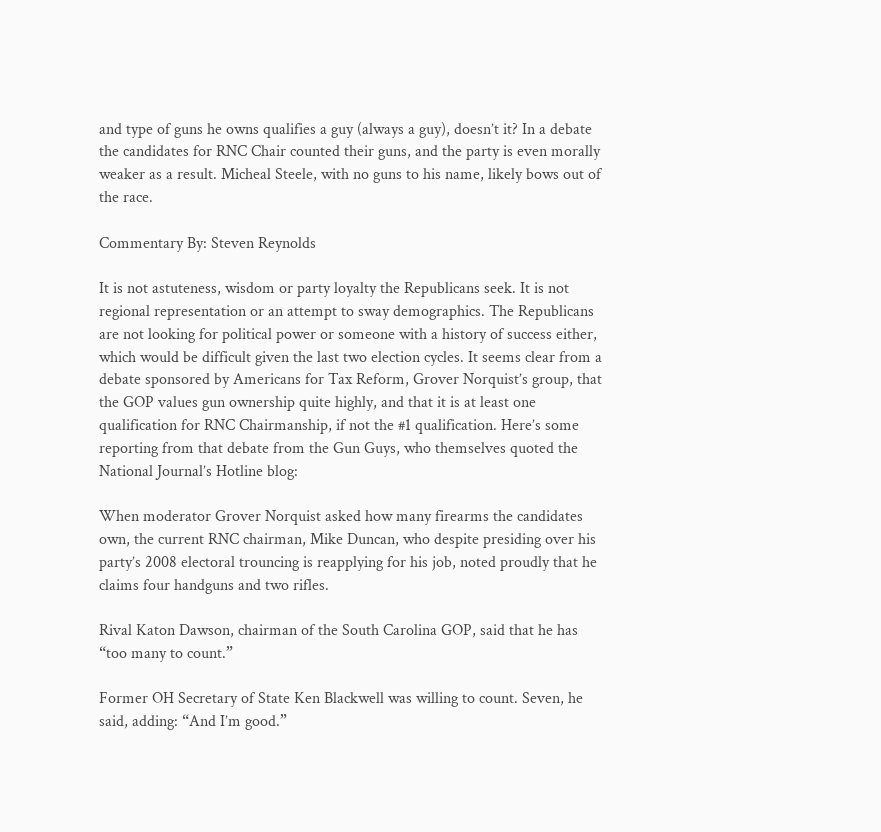and type of guns he owns qualifies a guy (always a guy), doesn’t it? In a debate the candidates for RNC Chair counted their guns, and the party is even morally weaker as a result. Micheal Steele, with no guns to his name, likely bows out of the race.

Commentary By: Steven Reynolds

It is not astuteness, wisdom or party loyalty the Republicans seek. It is not regional representation or an attempt to sway demographics. The Republicans are not looking for political power or someone with a history of success either, which would be difficult given the last two election cycles. It seems clear from a debate sponsored by Americans for Tax Reform, Grover Norquist’s group, that the GOP values gun ownership quite highly, and that it is at least one qualification for RNC Chairmanship, if not the #1 qualification. Here’s some reporting from that debate from the Gun Guys, who themselves quoted the National Journal’s Hotline blog:

When moderator Grover Norquist asked how many firearms the candidates own, the current RNC chairman, Mike Duncan, who despite presiding over his party’s 2008 electoral trouncing is reapplying for his job, noted proudly that he claims four handguns and two rifles.

Rival Katon Dawson, chairman of the South Carolina GOP, said that he has “too many to count.”

Former OH Secretary of State Ken Blackwell was willing to count. Seven, he said, adding: “And I’m good.”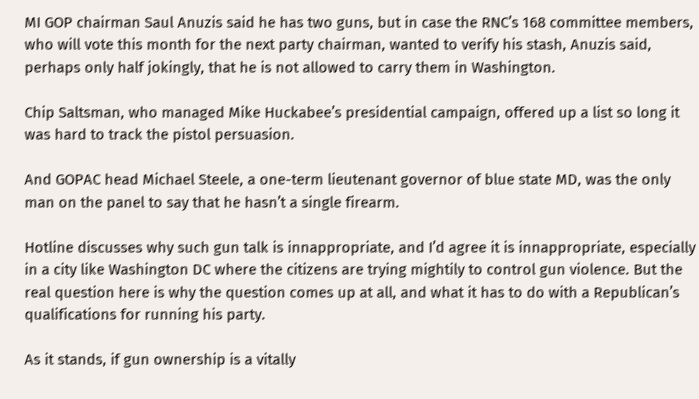MI GOP chairman Saul Anuzis said he has two guns, but in case the RNC’s 168 committee members, who will vote this month for the next party chairman, wanted to verify his stash, Anuzis said, perhaps only half jokingly, that he is not allowed to carry them in Washington.

Chip Saltsman, who managed Mike Huckabee’s presidential campaign, offered up a list so long it was hard to track the pistol persuasion.

And GOPAC head Michael Steele, a one-term lieutenant governor of blue state MD, was the only man on the panel to say that he hasn’t a single firearm.

Hotline discusses why such gun talk is innappropriate, and I’d agree it is innappropriate, especially in a city like Washington DC where the citizens are trying mightily to control gun violence. But the real question here is why the question comes up at all, and what it has to do with a Republican’s qualifications for running his party.

As it stands, if gun ownership is a vitally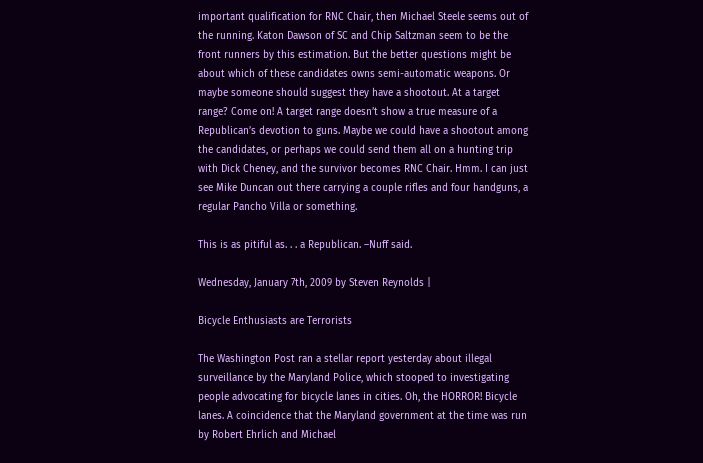important qualification for RNC Chair, then Michael Steele seems out of the running. Katon Dawson of SC and Chip Saltzman seem to be the front runners by this estimation. But the better questions might be about which of these candidates owns semi-automatic weapons. Or maybe someone should suggest they have a shootout. At a target range? Come on! A target range doesn’t show a true measure of a Republican’s devotion to guns. Maybe we could have a shootout among the candidates, or perhaps we could send them all on a hunting trip with Dick Cheney, and the survivor becomes RNC Chair. Hmm. I can just see Mike Duncan out there carrying a couple rifles and four handguns, a regular Pancho Villa or something.

This is as pitiful as. . . a Republican. –Nuff said.

Wednesday, January 7th, 2009 by Steven Reynolds |

Bicycle Enthusiasts are Terrorists

The Washington Post ran a stellar report yesterday about illegal surveillance by the Maryland Police, which stooped to investigating people advocating for bicycle lanes in cities. Oh, the HORROR! Bicycle lanes. A coincidence that the Maryland government at the time was run by Robert Ehrlich and Michael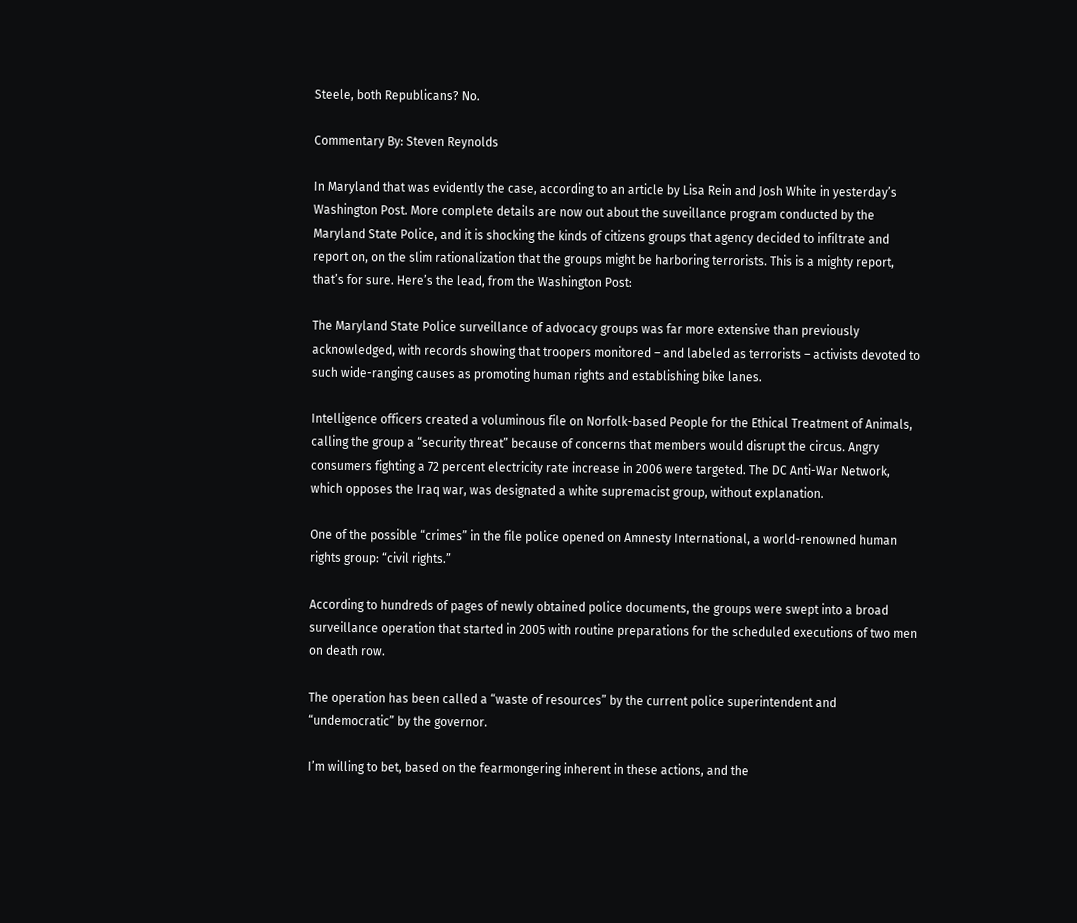Steele, both Republicans? No.

Commentary By: Steven Reynolds

In Maryland that was evidently the case, according to an article by Lisa Rein and Josh White in yesterday’s Washington Post. More complete details are now out about the suveillance program conducted by the Maryland State Police, and it is shocking the kinds of citizens groups that agency decided to infiltrate and report on, on the slim rationalization that the groups might be harboring terrorists. This is a mighty report, that’s for sure. Here’s the lead, from the Washington Post:

The Maryland State Police surveillance of advocacy groups was far more extensive than previously acknowledged, with records showing that troopers monitored – and labeled as terrorists – activists devoted to such wide-ranging causes as promoting human rights and establishing bike lanes.

Intelligence officers created a voluminous file on Norfolk-based People for the Ethical Treatment of Animals, calling the group a “security threat” because of concerns that members would disrupt the circus. Angry consumers fighting a 72 percent electricity rate increase in 2006 were targeted. The DC Anti-War Network, which opposes the Iraq war, was designated a white supremacist group, without explanation.

One of the possible “crimes” in the file police opened on Amnesty International, a world-renowned human rights group: “civil rights.”

According to hundreds of pages of newly obtained police documents, the groups were swept into a broad surveillance operation that started in 2005 with routine preparations for the scheduled executions of two men on death row.

The operation has been called a “waste of resources” by the current police superintendent and “undemocratic” by the governor.

I’m willing to bet, based on the fearmongering inherent in these actions, and the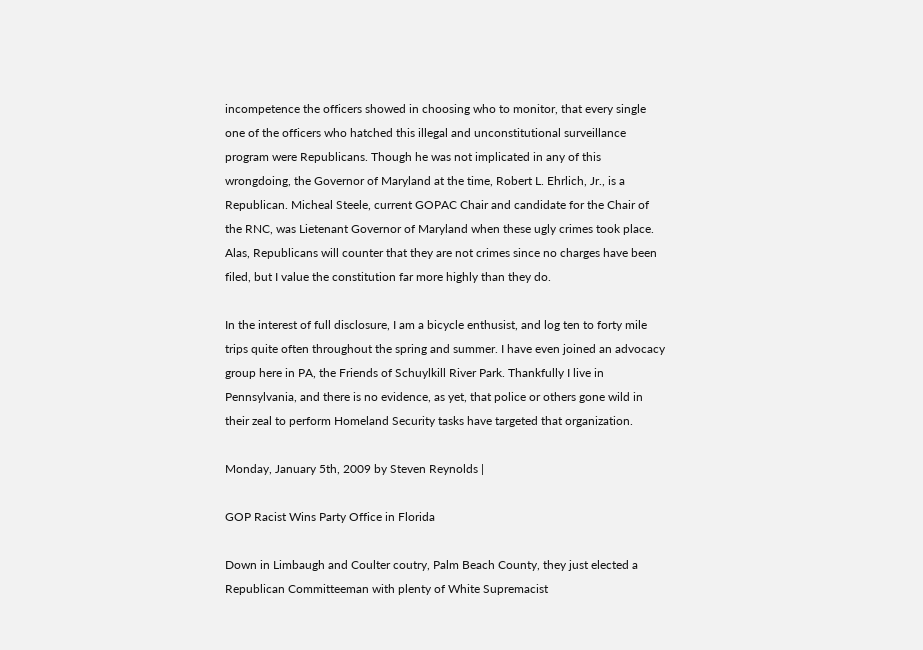incompetence the officers showed in choosing who to monitor, that every single one of the officers who hatched this illegal and unconstitutional surveillance program were Republicans. Though he was not implicated in any of this wrongdoing, the Governor of Maryland at the time, Robert L. Ehrlich, Jr., is a Republican. Micheal Steele, current GOPAC Chair and candidate for the Chair of the RNC, was Lietenant Governor of Maryland when these ugly crimes took place. Alas, Republicans will counter that they are not crimes since no charges have been filed, but I value the constitution far more highly than they do.

In the interest of full disclosure, I am a bicycle enthusist, and log ten to forty mile trips quite often throughout the spring and summer. I have even joined an advocacy group here in PA, the Friends of Schuylkill River Park. Thankfully I live in Pennsylvania, and there is no evidence, as yet, that police or others gone wild in their zeal to perform Homeland Security tasks have targeted that organization.

Monday, January 5th, 2009 by Steven Reynolds |

GOP Racist Wins Party Office in Florida

Down in Limbaugh and Coulter coutry, Palm Beach County, they just elected a Republican Committeeman with plenty of White Supremacist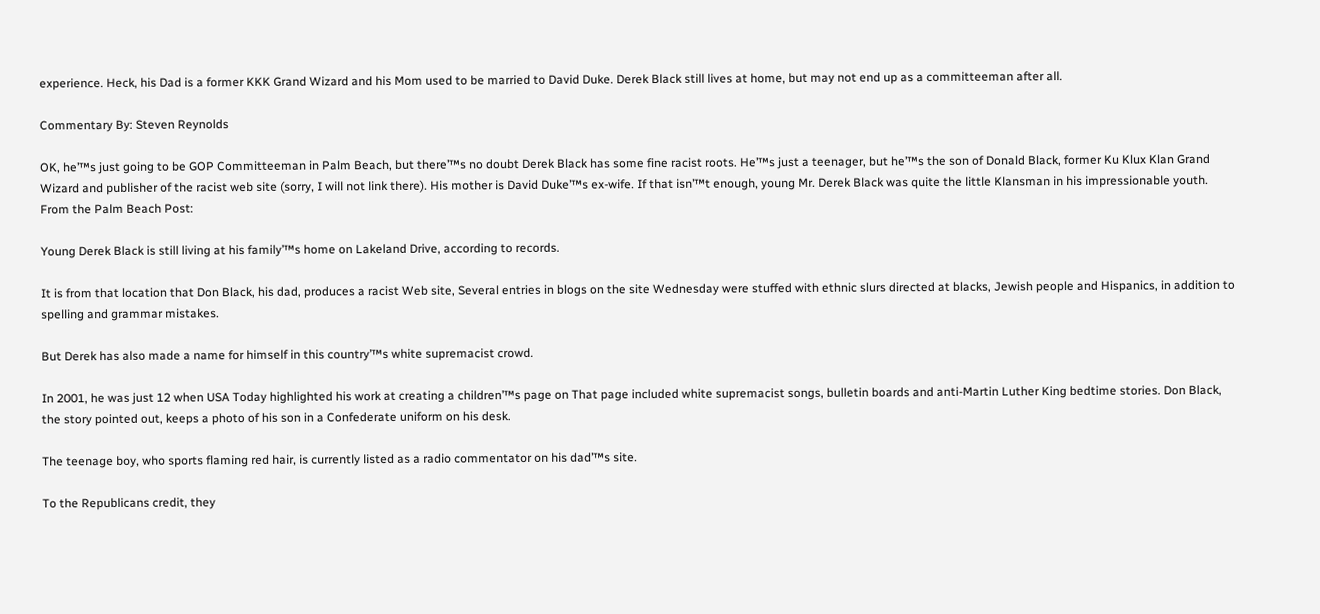experience. Heck, his Dad is a former KKK Grand Wizard and his Mom used to be married to David Duke. Derek Black still lives at home, but may not end up as a committeeman after all.

Commentary By: Steven Reynolds

OK, he’™s just going to be GOP Committeeman in Palm Beach, but there’™s no doubt Derek Black has some fine racist roots. He’™s just a teenager, but he’™s the son of Donald Black, former Ku Klux Klan Grand Wizard and publisher of the racist web site (sorry, I will not link there). His mother is David Duke’™s ex-wife. If that isn’™t enough, young Mr. Derek Black was quite the little Klansman in his impressionable youth. From the Palm Beach Post:

Young Derek Black is still living at his family’™s home on Lakeland Drive, according to records.

It is from that location that Don Black, his dad, produces a racist Web site, Several entries in blogs on the site Wednesday were stuffed with ethnic slurs directed at blacks, Jewish people and Hispanics, in addition to spelling and grammar mistakes.

But Derek has also made a name for himself in this country’™s white supremacist crowd.

In 2001, he was just 12 when USA Today highlighted his work at creating a children’™s page on That page included white supremacist songs, bulletin boards and anti-Martin Luther King bedtime stories. Don Black, the story pointed out, keeps a photo of his son in a Confederate uniform on his desk.

The teenage boy, who sports flaming red hair, is currently listed as a radio commentator on his dad’™s site.

To the Republicans credit, they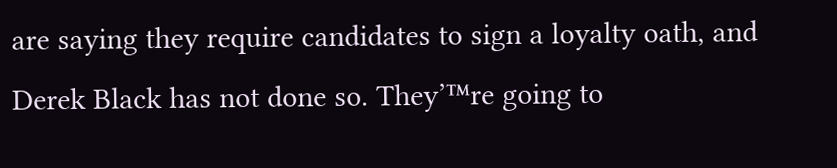are saying they require candidates to sign a loyalty oath, and Derek Black has not done so. They’™re going to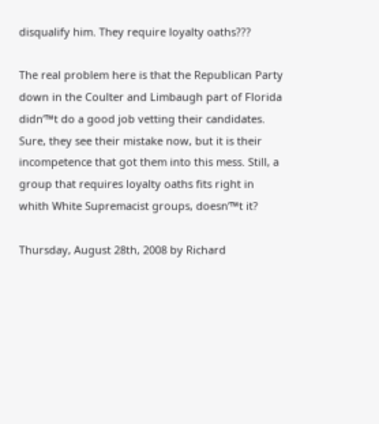disqualify him. They require loyalty oaths???

The real problem here is that the Republican Party down in the Coulter and Limbaugh part of Florida didn’™t do a good job vetting their candidates. Sure, they see their mistake now, but it is their incompetence that got them into this mess. Still, a group that requires loyalty oaths fits right in whith White Supremacist groups, doesn’™t it?

Thursday, August 28th, 2008 by Richard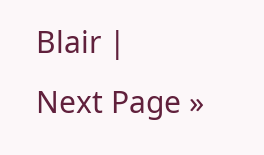Blair |
Next Page »